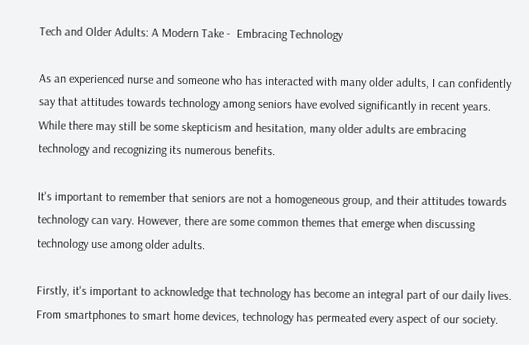Tech and Older Adults: A Modern Take -  Embracing Technology

As an experienced nurse and someone who has interacted with many older adults, I can confidently say that attitudes towards technology among seniors have evolved significantly in recent years. While there may still be some skepticism and hesitation, many older adults are embracing technology and recognizing its numerous benefits.

It's important to remember that seniors are not a homogeneous group, and their attitudes towards technology can vary. However, there are some common themes that emerge when discussing technology use among older adults.

Firstly, it's important to acknowledge that technology has become an integral part of our daily lives. From smartphones to smart home devices, technology has permeated every aspect of our society.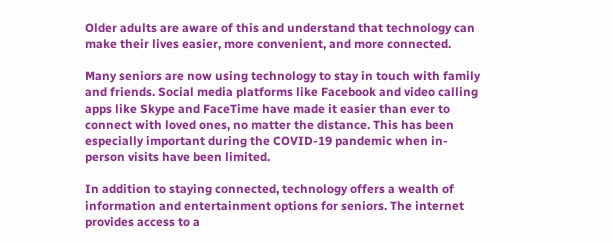Older adults are aware of this and understand that technology can make their lives easier, more convenient, and more connected.

Many seniors are now using technology to stay in touch with family and friends. Social media platforms like Facebook and video calling apps like Skype and FaceTime have made it easier than ever to connect with loved ones, no matter the distance. This has been especially important during the COVID-19 pandemic when in-person visits have been limited.

In addition to staying connected, technology offers a wealth of information and entertainment options for seniors. The internet provides access to a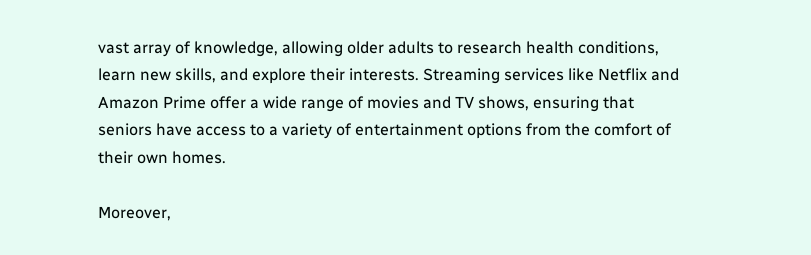vast array of knowledge, allowing older adults to research health conditions, learn new skills, and explore their interests. Streaming services like Netflix and Amazon Prime offer a wide range of movies and TV shows, ensuring that seniors have access to a variety of entertainment options from the comfort of their own homes.

Moreover,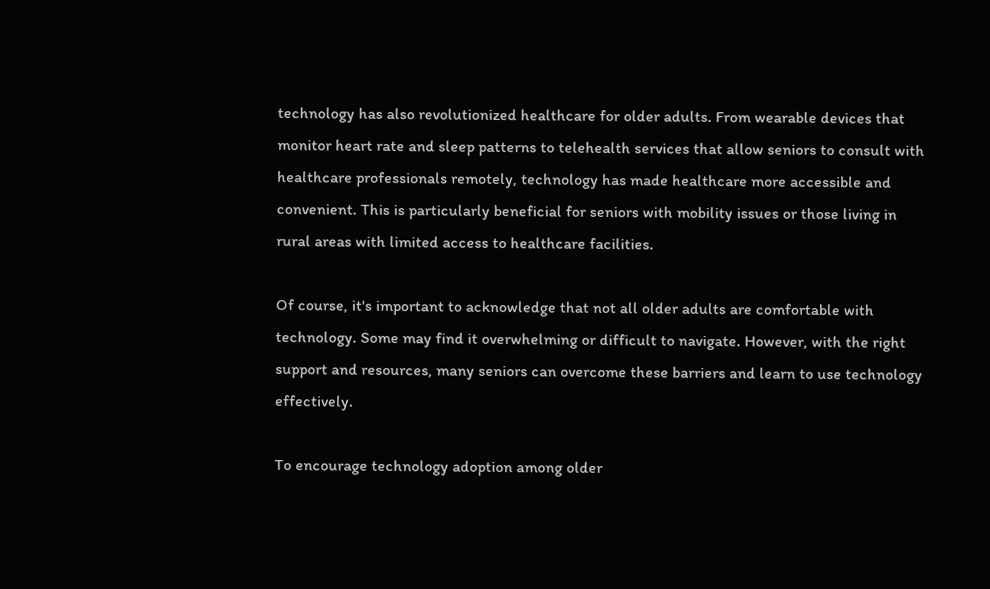technology has also revolutionized healthcare for older adults. From wearable devices that monitor heart rate and sleep patterns to telehealth services that allow seniors to consult with healthcare professionals remotely, technology has made healthcare more accessible and convenient. This is particularly beneficial for seniors with mobility issues or those living in rural areas with limited access to healthcare facilities.

Of course, it's important to acknowledge that not all older adults are comfortable with technology. Some may find it overwhelming or difficult to navigate. However, with the right support and resources, many seniors can overcome these barriers and learn to use technology effectively.

To encourage technology adoption among older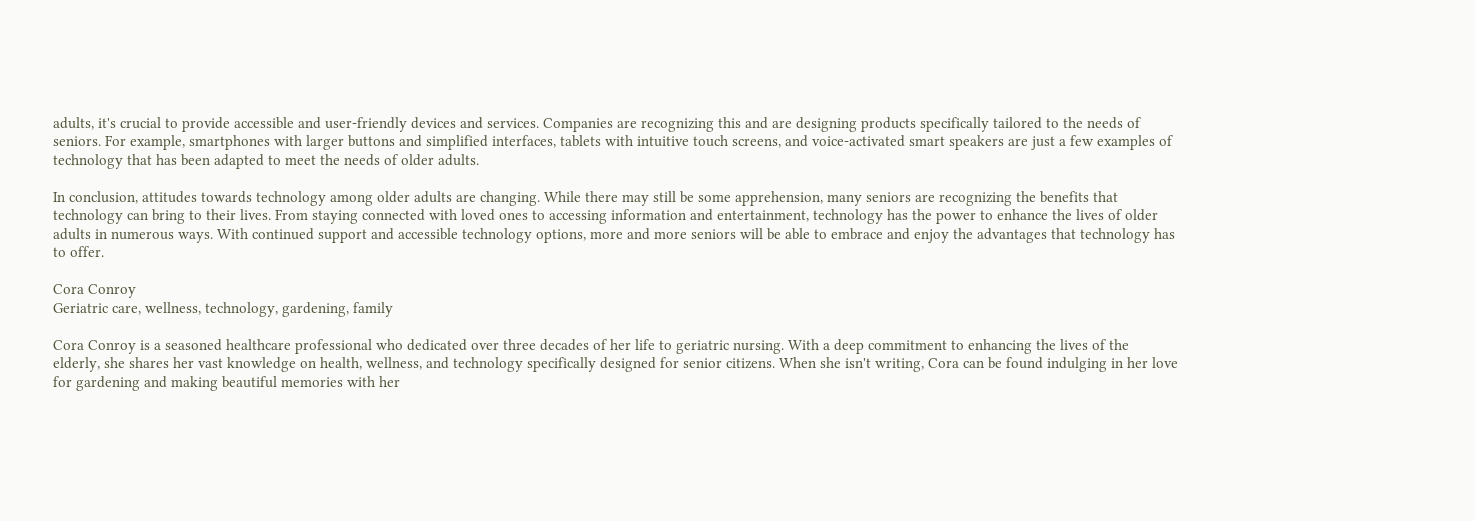adults, it's crucial to provide accessible and user-friendly devices and services. Companies are recognizing this and are designing products specifically tailored to the needs of seniors. For example, smartphones with larger buttons and simplified interfaces, tablets with intuitive touch screens, and voice-activated smart speakers are just a few examples of technology that has been adapted to meet the needs of older adults.

In conclusion, attitudes towards technology among older adults are changing. While there may still be some apprehension, many seniors are recognizing the benefits that technology can bring to their lives. From staying connected with loved ones to accessing information and entertainment, technology has the power to enhance the lives of older adults in numerous ways. With continued support and accessible technology options, more and more seniors will be able to embrace and enjoy the advantages that technology has to offer.

Cora Conroy
Geriatric care, wellness, technology, gardening, family

Cora Conroy is a seasoned healthcare professional who dedicated over three decades of her life to geriatric nursing. With a deep commitment to enhancing the lives of the elderly, she shares her vast knowledge on health, wellness, and technology specifically designed for senior citizens. When she isn't writing, Cora can be found indulging in her love for gardening and making beautiful memories with her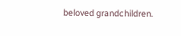beloved grandchildren.